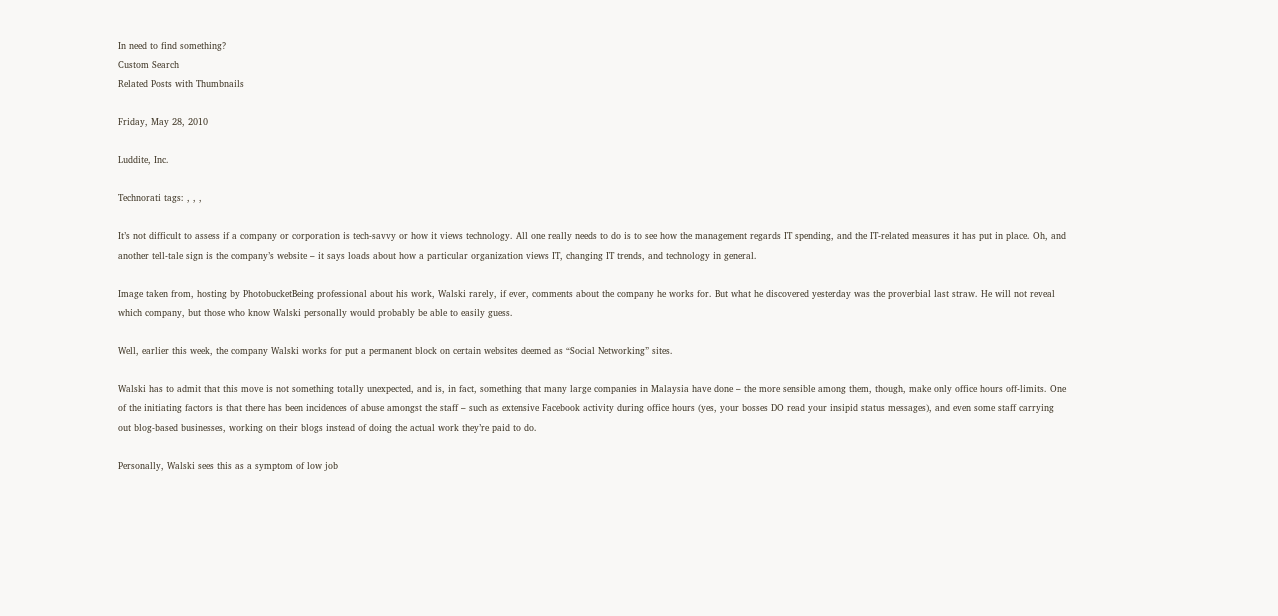In need to find something?
Custom Search
Related Posts with Thumbnails

Friday, May 28, 2010

Luddite, Inc.

Technorati tags: , , ,

It’s not difficult to assess if a company or corporation is tech-savvy or how it views technology. All one really needs to do is to see how the management regards IT spending, and the IT-related measures it has put in place. Oh, and another tell-tale sign is the company’s website – it says loads about how a particular organization views IT, changing IT trends, and technology in general.

Image taken from, hosting by PhotobucketBeing professional about his work, Walski rarely, if ever, comments about the company he works for. But what he discovered yesterday was the proverbial last straw. He will not reveal which company, but those who know Walski personally would probably be able to easily guess.

Well, earlier this week, the company Walski works for put a permanent block on certain websites deemed as “Social Networking” sites.

Walski has to admit that this move is not something totally unexpected, and is, in fact, something that many large companies in Malaysia have done – the more sensible among them, though, make only office hours off-limits. One of the initiating factors is that there has been incidences of abuse amongst the staff – such as extensive Facebook activity during office hours (yes, your bosses DO read your insipid status messages), and even some staff carrying out blog-based businesses, working on their blogs instead of doing the actual work they’re paid to do.

Personally, Walski sees this as a symptom of low job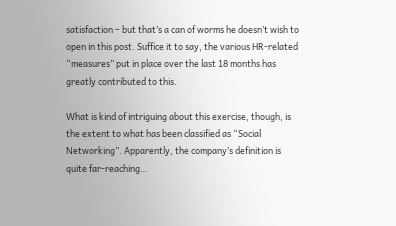satisfaction – but that’s a can of worms he doesn’t wish to open in this post. Suffice it to say, the various HR-related “measures” put in place over the last 18 months has greatly contributed to this.

What is kind of intriguing about this exercise, though, is the extent to what has been classified as “Social Networking”. Apparently, the company’s definition is quite far-reaching…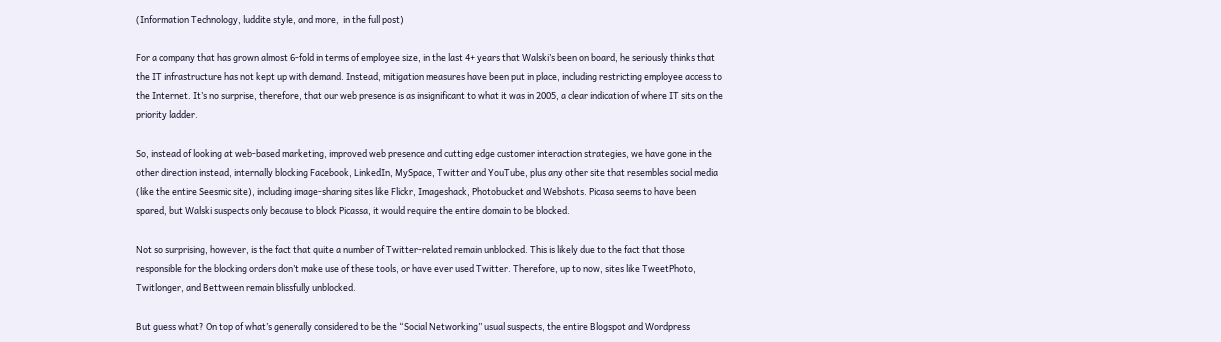(Information Technology, luddite style, and more,  in the full post)

For a company that has grown almost 6-fold in terms of employee size, in the last 4+ years that Walski’s been on board, he seriously thinks that the IT infrastructure has not kept up with demand. Instead, mitigation measures have been put in place, including restricting employee access to the Internet. It’s no surprise, therefore, that our web presence is as insignificant to what it was in 2005, a clear indication of where IT sits on the priority ladder.

So, instead of looking at web-based marketing, improved web presence and cutting edge customer interaction strategies, we have gone in the other direction instead, internally blocking Facebook, LinkedIn, MySpace, Twitter and YouTube, plus any other site that resembles social media (like the entire Seesmic site), including image-sharing sites like Flickr, Imageshack, Photobucket and Webshots. Picasa seems to have been spared, but Walski suspects only because to block Picassa, it would require the entire domain to be blocked.

Not so surprising, however, is the fact that quite a number of Twitter-related remain unblocked. This is likely due to the fact that those responsible for the blocking orders don’t make use of these tools, or have ever used Twitter. Therefore, up to now, sites like TweetPhoto, Twitlonger, and Bettween remain blissfully unblocked.

But guess what? On top of what’s generally considered to be the “Social Networking” usual suspects, the entire Blogspot and Wordpress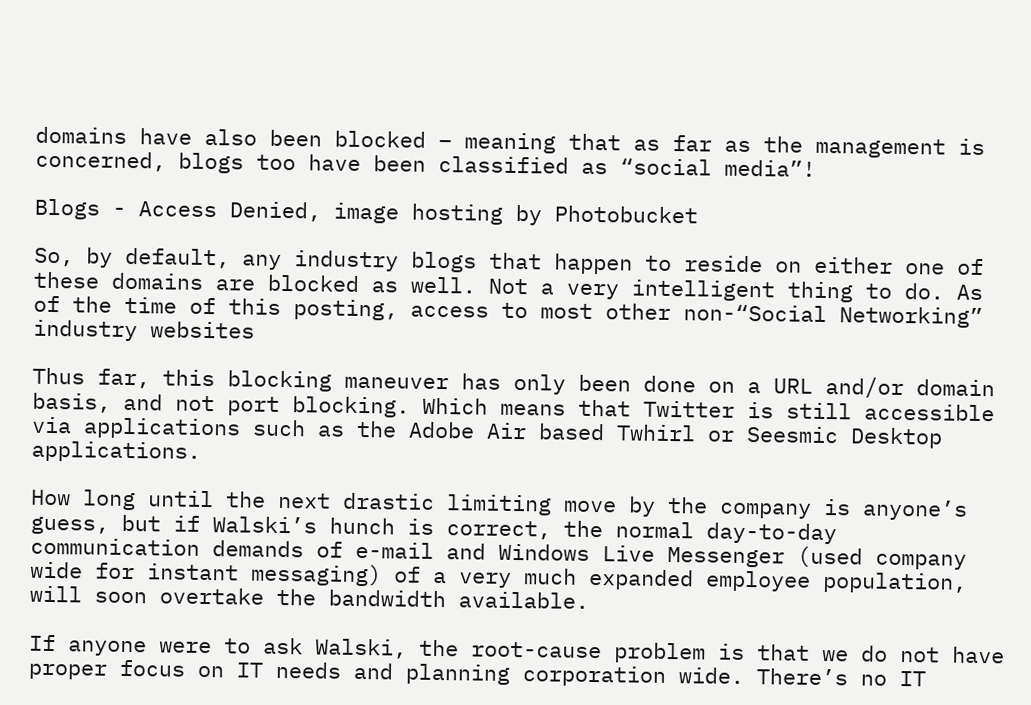domains have also been blocked – meaning that as far as the management is concerned, blogs too have been classified as “social media”!

Blogs - Access Denied, image hosting by Photobucket

So, by default, any industry blogs that happen to reside on either one of these domains are blocked as well. Not a very intelligent thing to do. As of the time of this posting, access to most other non-“Social Networking” industry websites

Thus far, this blocking maneuver has only been done on a URL and/or domain basis, and not port blocking. Which means that Twitter is still accessible via applications such as the Adobe Air based Twhirl or Seesmic Desktop applications.

How long until the next drastic limiting move by the company is anyone’s guess, but if Walski’s hunch is correct, the normal day-to-day communication demands of e-mail and Windows Live Messenger (used company wide for instant messaging) of a very much expanded employee population, will soon overtake the bandwidth available.

If anyone were to ask Walski, the root-cause problem is that we do not have proper focus on IT needs and planning corporation wide. There’s no IT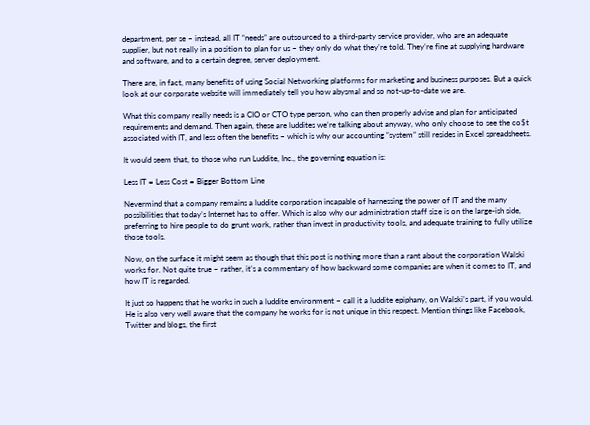department, per se – instead, all IT “needs” are outsourced to a third-party service provider, who are an adequate supplier, but not really in a position to plan for us – they only do what they’re told. They’re fine at supplying hardware and software, and to a certain degree, server deployment.

There are, in fact, many benefits of using Social Networking platforms for marketing and business purposes. But a quick look at our corporate website will immediately tell you how abysmal and so not-up-to-date we are.

What this company really needs is a CIO or CTO type person, who can then properly advise and plan for anticipated requirements and demand. Then again, these are luddites we’re talking about anyway, who only choose to see the co$t associated with IT, and less often the benefits – which is why our accounting “system” still resides in Excel spreadsheets.

It would seem that, to those who run Luddite, Inc., the governing equation is:

Less IT = Less Cost = Bigger Bottom Line

Nevermind that a company remains a luddite corporation incapable of harnessing the power of IT and the many possibilities that today’s Internet has to offer. Which is also why our administration staff size is on the large-ish side, preferring to hire people to do grunt work, rather than invest in productivity tools, and adequate training to fully utilize those tools.

Now, on the surface it might seem as though that this post is nothing more than a rant about the corporation Walski works for. Not quite true – rather, it’s a commentary of how backward some companies are when it comes to IT, and how IT is regarded.

It just so happens that he works in such a luddite environment – call it a luddite epiphany, on Walski’s part, if you would. He is also very well aware that the company he works for is not unique in this respect. Mention things like Facebook, Twitter and blogs, the first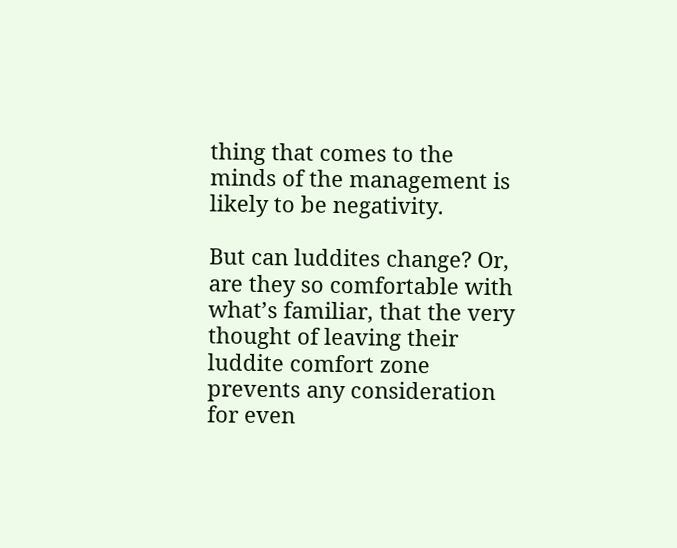thing that comes to the minds of the management is likely to be negativity.

But can luddites change? Or, are they so comfortable with what’s familiar, that the very thought of leaving their luddite comfort zone prevents any consideration for even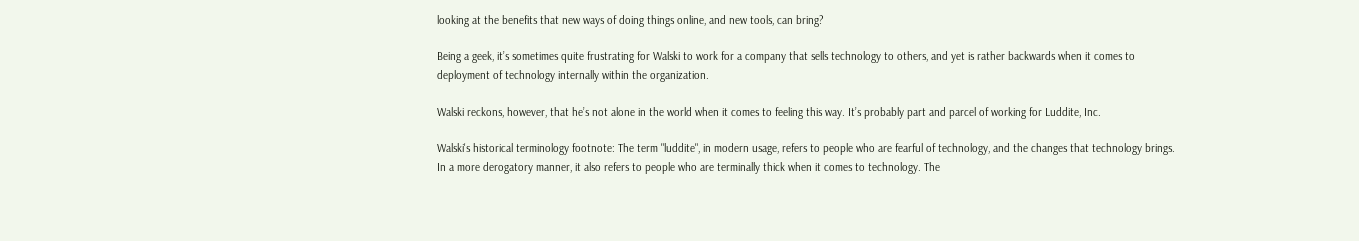looking at the benefits that new ways of doing things online, and new tools, can bring?

Being a geek, it’s sometimes quite frustrating for Walski to work for a company that sells technology to others, and yet is rather backwards when it comes to deployment of technology internally within the organization.

Walski reckons, however, that he’s not alone in the world when it comes to feeling this way. It’s probably part and parcel of working for Luddite, Inc.

Walski's historical terminology footnote: The term "luddite", in modern usage, refers to people who are fearful of technology, and the changes that technology brings. In a more derogatory manner, it also refers to people who are terminally thick when it comes to technology. The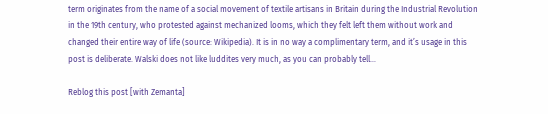term originates from the name of a social movement of textile artisans in Britain during the Industrial Revolution in the 19th century, who protested against mechanized looms, which they felt left them without work and changed their entire way of life (source: Wikipedia). It is in no way a complimentary term, and it’s usage in this post is deliberate. Walski does not like luddites very much, as you can probably tell…

Reblog this post [with Zemanta]